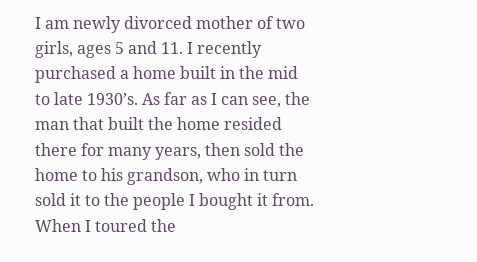I am newly divorced mother of two girls, ages 5 and 11. I recently purchased a home built in the mid to late 1930’s. As far as I can see, the man that built the home resided there for many years, then sold the home to his grandson, who in turn sold it to the people I bought it from. When I toured the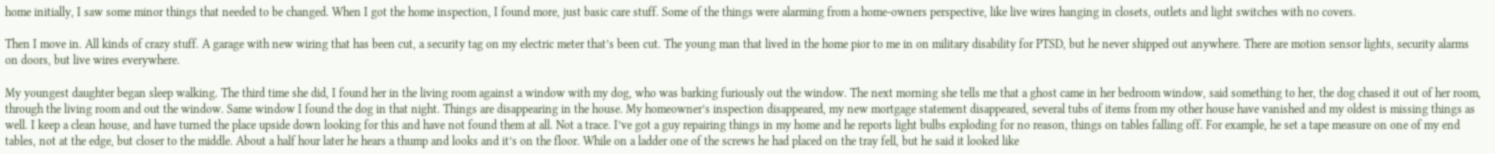home initially, I saw some minor things that needed to be changed. When I got the home inspection, I found more, just basic care stuff. Some of the things were alarming from a home-owners perspective, like live wires hanging in closets, outlets and light switches with no covers.

Then I move in. All kinds of crazy stuff. A garage with new wiring that has been cut, a security tag on my electric meter that’s been cut. The young man that lived in the home pior to me in on military disability for PTSD, but he never shipped out anywhere. There are motion sensor lights, security alarms on doors, but live wires everywhere.

My youngest daughter began sleep walking. The third time she did, I found her in the living room against a window with my dog, who was barking furiously out the window. The next morning she tells me that a ghost came in her bedroom window, said something to her, the dog chased it out of her room, through the living room and out the window. Same window I found the dog in that night. Things are disappearing in the house. My homeowner’s inspection disappeared, my new mortgage statement disappeared, several tubs of items from my other house have vanished and my oldest is missing things as well. I keep a clean house, and have turned the place upside down looking for this and have not found them at all. Not a trace. I’ve got a guy repairing things in my home and he reports light bulbs exploding for no reason, things on tables falling off. For example, he set a tape measure on one of my end tables, not at the edge, but closer to the middle. About a half hour later he hears a thump and looks and it’s on the floor. While on a ladder one of the screws he had placed on the tray fell, but he said it looked like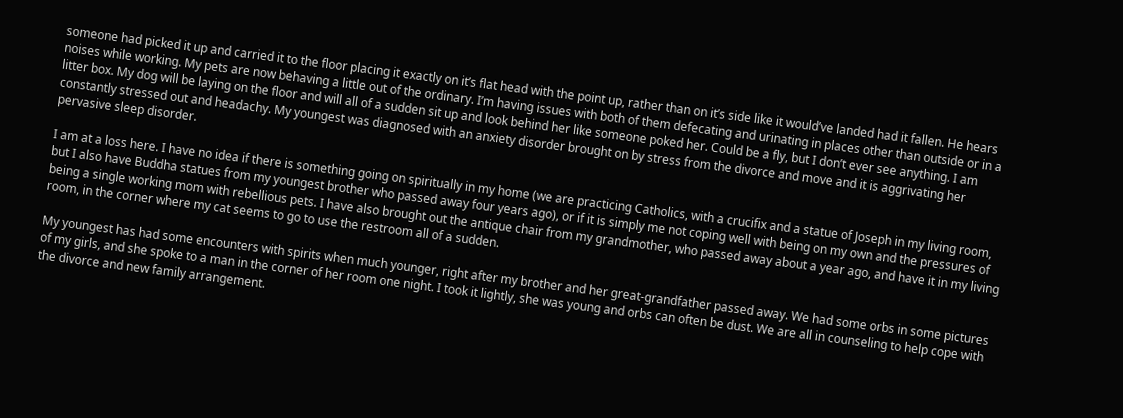someone had picked it up and carried it to the floor placing it exactly on it’s flat head with the point up, rather than on it’s side like it would’ve landed had it fallen. He hears noises while working. My pets are now behaving a little out of the ordinary. I’m having issues with both of them defecating and urinating in places other than outside or in a litter box. My dog will be laying on the floor and will all of a sudden sit up and look behind her like someone poked her. Could be a fly, but I don’t ever see anything. I am constantly stressed out and headachy. My youngest was diagnosed with an anxiety disorder brought on by stress from the divorce and move and it is aggrivating her pervasive sleep disorder.

I am at a loss here. I have no idea if there is something going on spiritually in my home (we are practicing Catholics, with a crucifix and a statue of Joseph in my living room, but I also have Buddha statues from my youngest brother who passed away four years ago), or if it is simply me not coping well with being on my own and the pressures of being a single working mom with rebellious pets. I have also brought out the antique chair from my grandmother, who passed away about a year ago, and have it in my living room, in the corner where my cat seems to go to use the restroom all of a sudden.

My youngest has had some encounters with spirits when much younger, right after my brother and her great-grandfather passed away. We had some orbs in some pictures of my girls, and she spoke to a man in the corner of her room one night. I took it lightly, she was young and orbs can often be dust. We are all in counseling to help cope with the divorce and new family arrangement.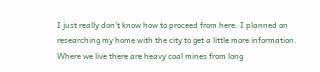I just really don’t know how to proceed from here. I planned on researching my home with the city to get a little more information. Where we live there are heavy coal mines from long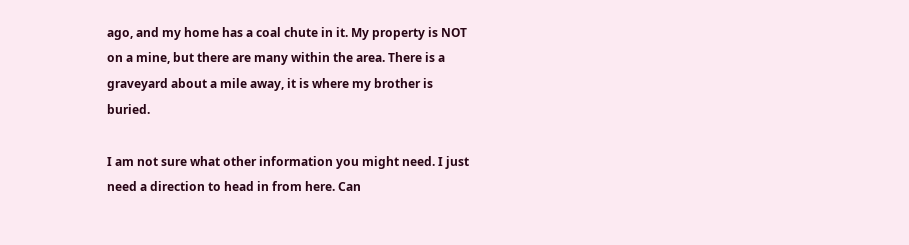ago, and my home has a coal chute in it. My property is NOT on a mine, but there are many within the area. There is a graveyard about a mile away, it is where my brother is buried.

I am not sure what other information you might need. I just need a direction to head in from here. Can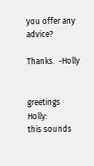you offer any advice?

Thanks.  -Holly


greetings Holly:
this sounds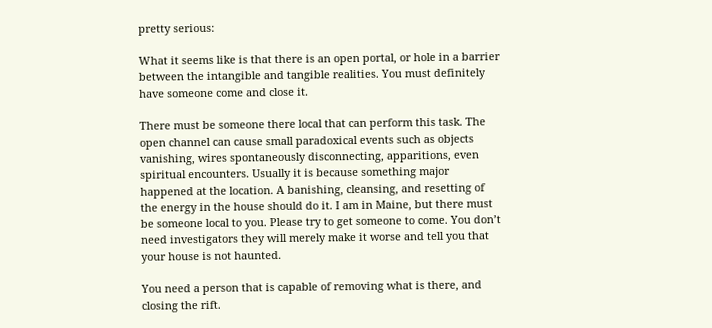pretty serious:

What it seems like is that there is an open portal, or hole in a barrier between the intangible and tangible realities. You must definitely have someone come and close it.

There must be someone there local that can perform this task. The open channel can cause small paradoxical events such as objects vanishing, wires spontaneously disconnecting, apparitions, even spiritual encounters. Usually it is because something major happened at the location. A banishing, cleansing, and resetting of the energy in the house should do it. I am in Maine, but there must be someone local to you. Please try to get someone to come. You don’t need investigators they will merely make it worse and tell you that your house is not haunted.

You need a person that is capable of removing what is there, and closing the rift.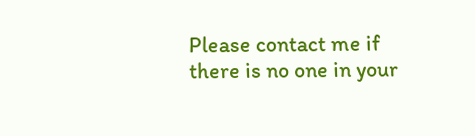Please contact me if there is no one in your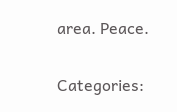area. Peace.

Categories: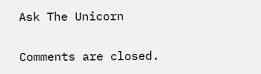Ask The Unicorn

Comments are closed.